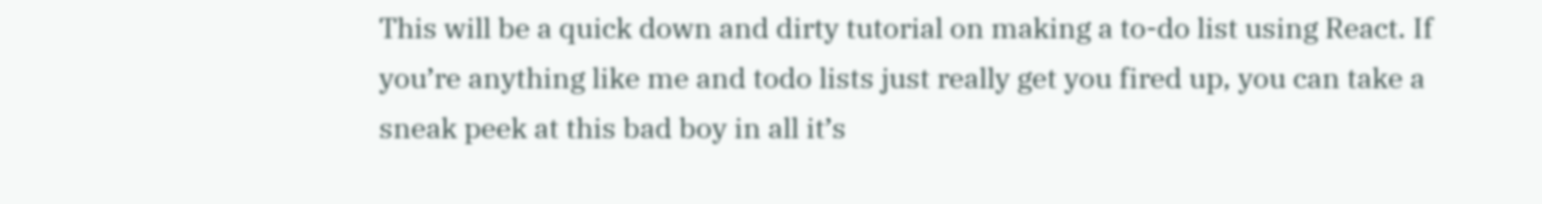This will be a quick down and dirty tutorial on making a to-do list using React. If you’re anything like me and todo lists just really get you fired up, you can take a sneak peek at this bad boy in all it’s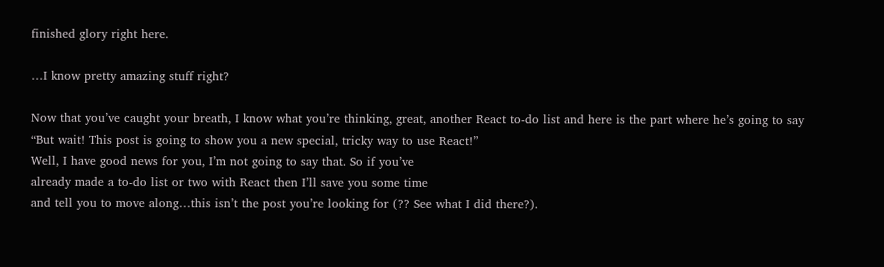finished glory right here.

…I know pretty amazing stuff right?

Now that you’ve caught your breath, I know what you’re thinking, great, another React to-do list and here is the part where he’s going to say “But wait! This post is going to show you a new special, tricky way to use React!”
Well, I have good news for you, I’m not going to say that. So if you’ve
already made a to-do list or two with React then I’ll save you some time
and tell you to move along…this isn’t the post you’re looking for (?? See what I did there?).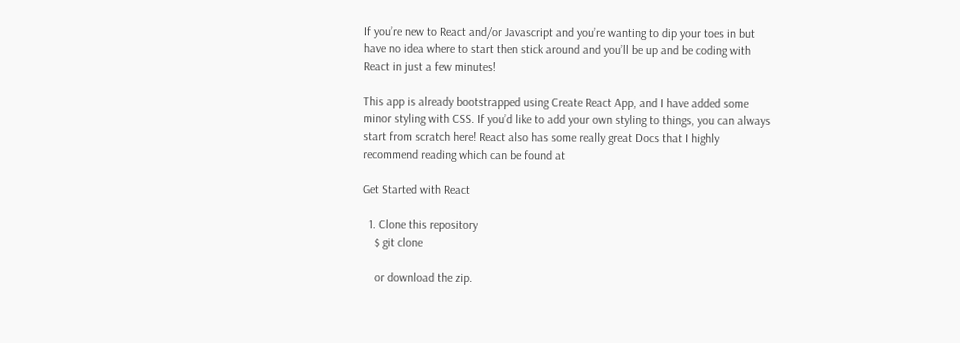If you’re new to React and/or Javascript and you’re wanting to dip your toes in but have no idea where to start then stick around and you’ll be up and be coding with React in just a few minutes!

This app is already bootstrapped using Create React App, and I have added some minor styling with CSS. If you’d like to add your own styling to things, you can always start from scratch here! React also has some really great Docs that I highly recommend reading which can be found at

Get Started with React

  1. Clone this repository
    $ git clone

    or download the zip.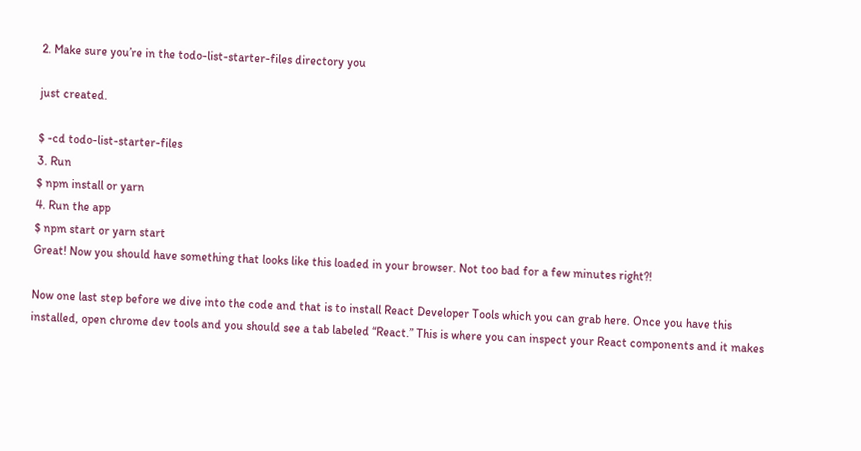2. Make sure you’re in the todo-list-starter-files directory you

just created.

$ -cd todo-list-starter-files
3. Run
$ npm install or yarn
4. Run the app
$ npm start or yarn start
Great! Now you should have something that looks like this loaded in your browser. Not too bad for a few minutes right?!

Now one last step before we dive into the code and that is to install React Developer Tools which you can grab here. Once you have this installed, open chrome dev tools and you should see a tab labeled “React.” This is where you can inspect your React components and it makes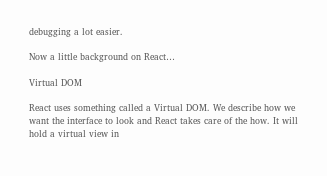debugging a lot easier.

Now a little background on React…

Virtual DOM

React uses something called a Virtual DOM. We describe how we want the interface to look and React takes care of the how. It will hold a virtual view in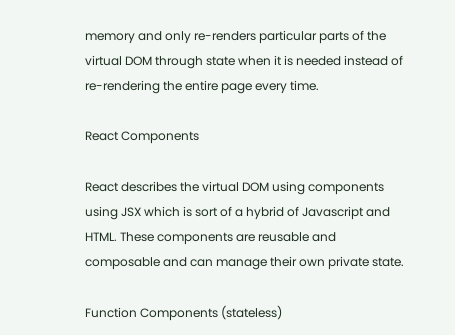memory and only re-renders particular parts of the virtual DOM through state when it is needed instead of re-rendering the entire page every time.

React Components

React describes the virtual DOM using components using JSX which is sort of a hybrid of Javascript and HTML. These components are reusable and composable and can manage their own private state.

Function Components (stateless)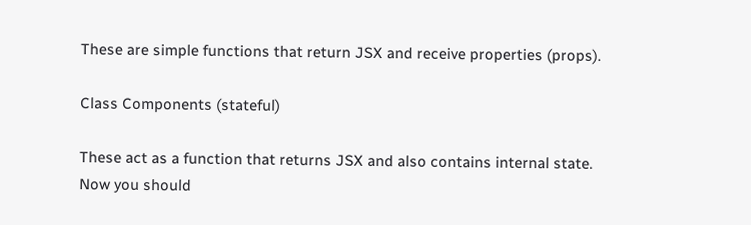These are simple functions that return JSX and receive properties (props).

Class Components (stateful)

These act as a function that returns JSX and also contains internal state.
Now you should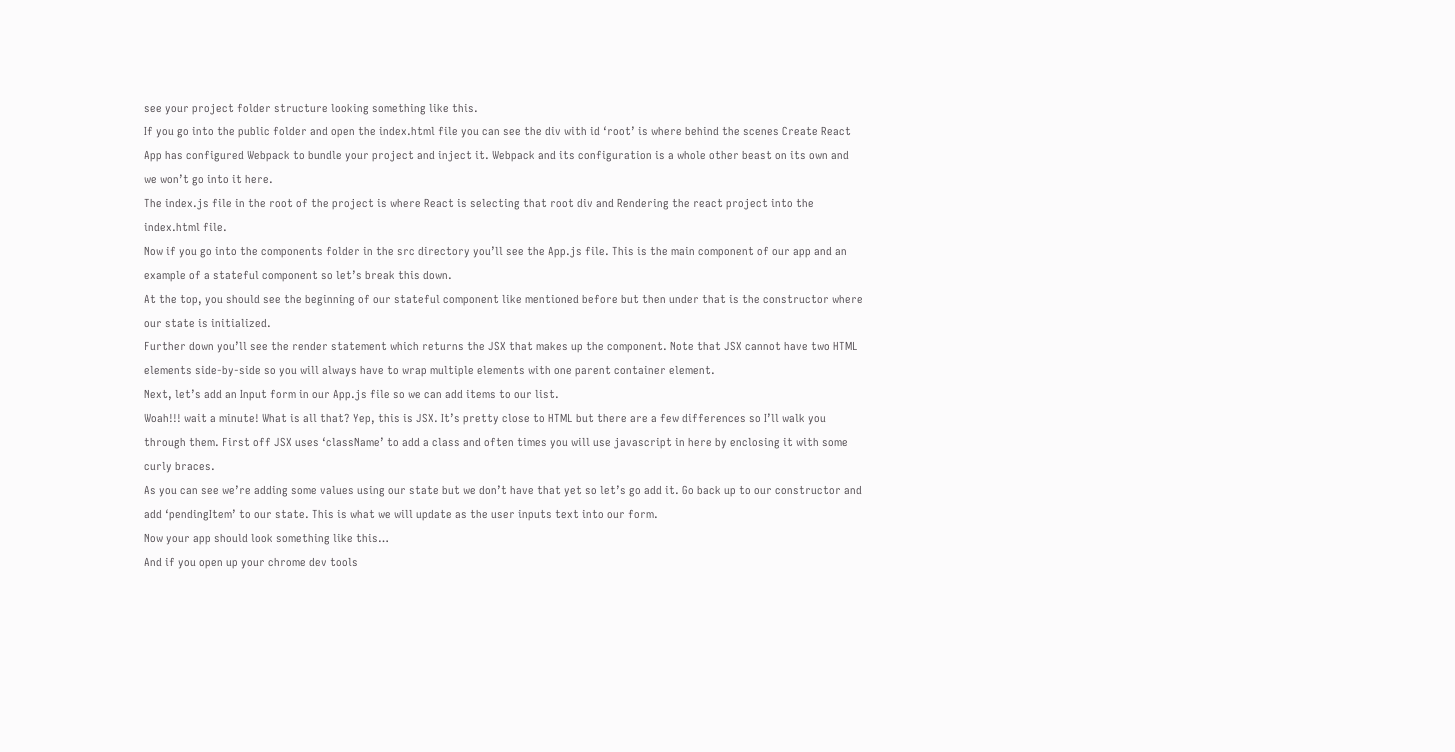see your project folder structure looking something like this.
If you go into the public folder and open the index.html file you can see the div with id ‘root’ is where behind the scenes Create React App has configured Webpack to bundle your project and inject it. Webpack and its configuration is a whole other beast on its own and we won’t go into it here.
The index.js file in the root of the project is where React is selecting that root div and Rendering the react project into the index.html file.
Now if you go into the components folder in the src directory you’ll see the App.js file. This is the main component of our app and an example of a stateful component so let’s break this down.
At the top, you should see the beginning of our stateful component like mentioned before but then under that is the constructor where our state is initialized.
Further down you’ll see the render statement which returns the JSX that makes up the component. Note that JSX cannot have two HTML elements side-by-side so you will always have to wrap multiple elements with one parent container element.
Next, let’s add an Input form in our App.js file so we can add items to our list.
Woah!!! wait a minute! What is all that? Yep, this is JSX. It’s pretty close to HTML but there are a few differences so I’ll walk you through them. First off JSX uses ‘className’ to add a class and often times you will use javascript in here by enclosing it with some curly braces.
As you can see we’re adding some values using our state but we don’t have that yet so let’s go add it. Go back up to our constructor and add ‘pendingItem’ to our state. This is what we will update as the user inputs text into our form.
Now your app should look something like this…
And if you open up your chrome dev tools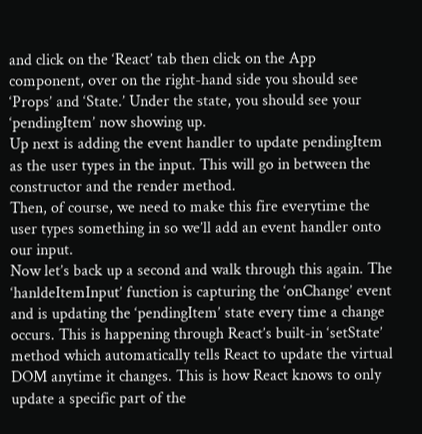and click on the ‘React’ tab then click on the App component, over on the right-hand side you should see ‘Props’ and ‘State.’ Under the state, you should see your ‘pendingItem’ now showing up.
Up next is adding the event handler to update pendingItem as the user types in the input. This will go in between the constructor and the render method.
Then, of course, we need to make this fire everytime the user types something in so we’ll add an event handler onto our input.
Now let’s back up a second and walk through this again. The ‘hanldeItemInput’ function is capturing the ‘onChange’ event and is updating the ‘pendingItem’ state every time a change occurs. This is happening through React’s built-in ‘setState’ method which automatically tells React to update the virtual DOM anytime it changes. This is how React knows to only update a specific part of the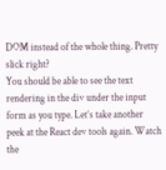DOM instead of the whole thing. Pretty slick right?
You should be able to see the text rendering in the div under the input form as you type. Let’s take another peek at the React dev tools again. Watch the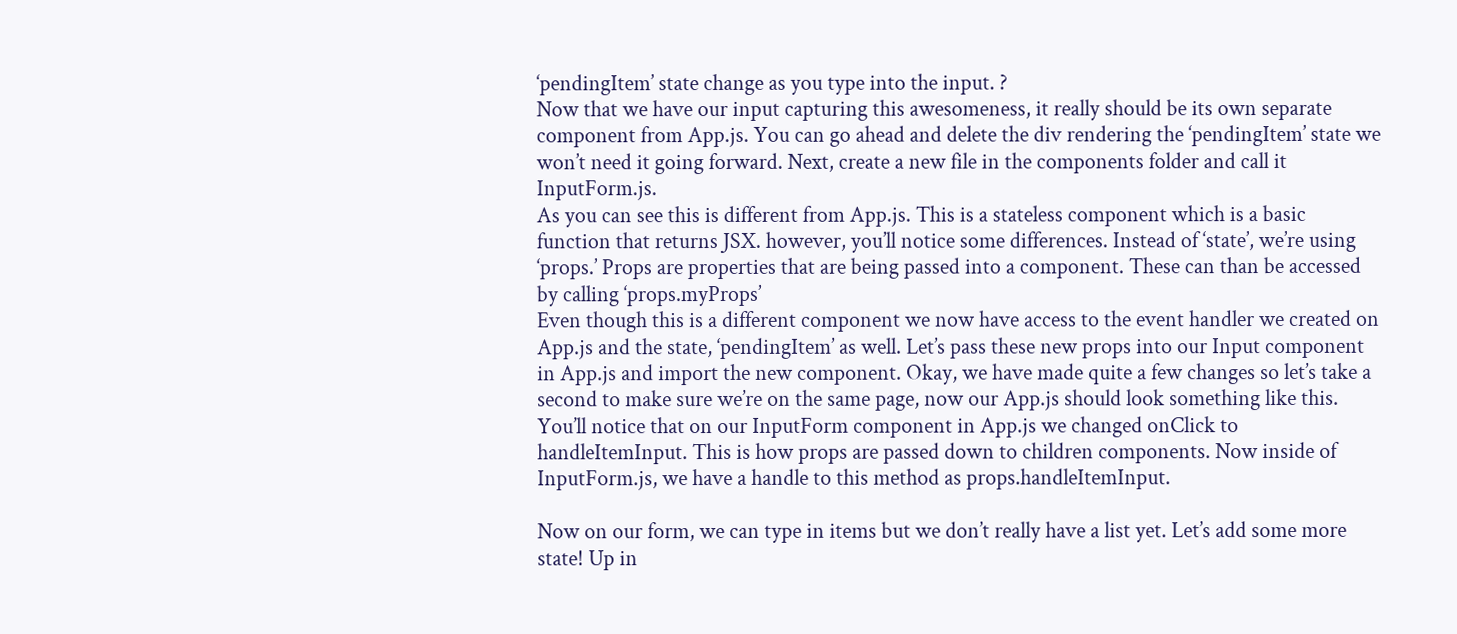‘pendingItem’ state change as you type into the input. ?
Now that we have our input capturing this awesomeness, it really should be its own separate component from App.js. You can go ahead and delete the div rendering the ‘pendingItem’ state we won’t need it going forward. Next, create a new file in the components folder and call it InputForm.js.
As you can see this is different from App.js. This is a stateless component which is a basic function that returns JSX. however, you’ll notice some differences. Instead of ‘state’, we’re using ‘props.’ Props are properties that are being passed into a component. These can than be accessed by calling ‘props.myProps’
Even though this is a different component we now have access to the event handler we created on App.js and the state, ‘pendingItem’ as well. Let’s pass these new props into our Input component in App.js and import the new component. Okay, we have made quite a few changes so let’s take a second to make sure we’re on the same page, now our App.js should look something like this.
You’ll notice that on our InputForm component in App.js we changed onClick to handleItemInput. This is how props are passed down to children components. Now inside of InputForm.js, we have a handle to this method as props.handleItemInput.

Now on our form, we can type in items but we don’t really have a list yet. Let’s add some more state! Up in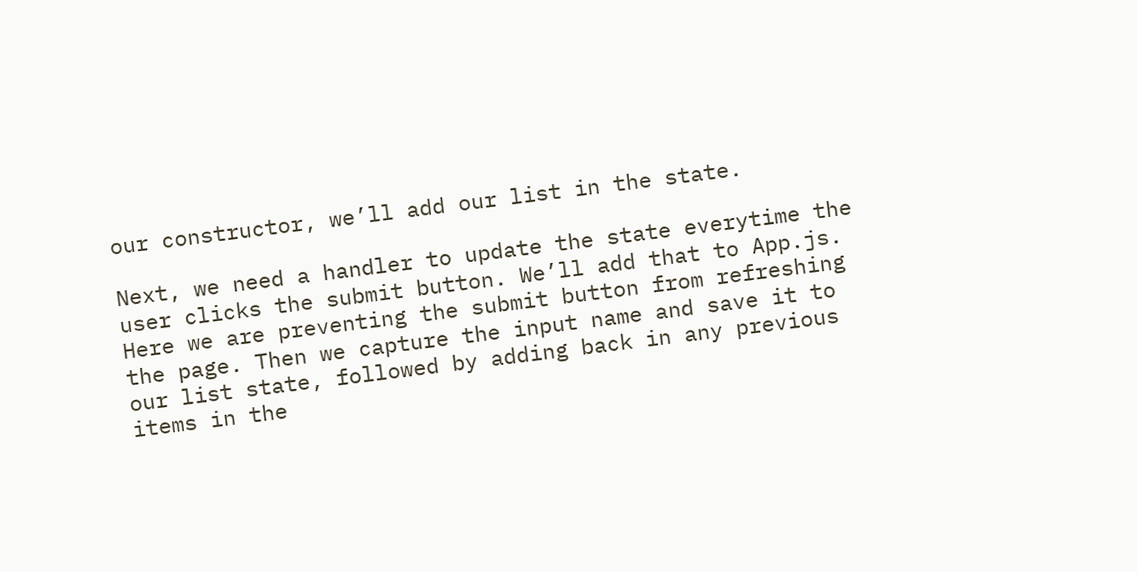our constructor, we’ll add our list in the state.

Next, we need a handler to update the state everytime the user clicks the submit button. We’ll add that to App.js.
Here we are preventing the submit button from refreshing the page. Then we capture the input name and save it to our list state, followed by adding back in any previous items in the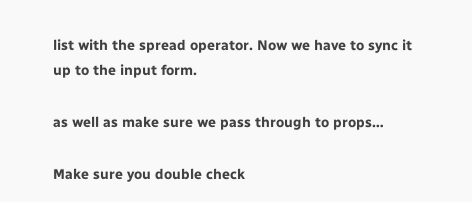list with the spread operator. Now we have to sync it up to the input form.

as well as make sure we pass through to props…

Make sure you double check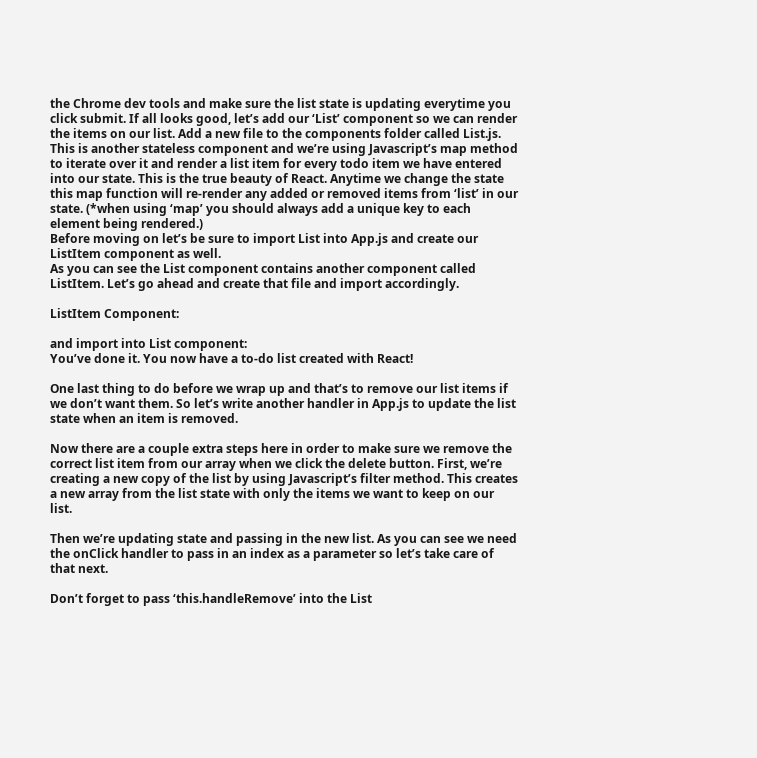the Chrome dev tools and make sure the list state is updating everytime you click submit. If all looks good, let’s add our ‘List’ component so we can render the items on our list. Add a new file to the components folder called List.js.
This is another stateless component and we’re using Javascript’s map method to iterate over it and render a list item for every todo item we have entered into our state. This is the true beauty of React. Anytime we change the state this map function will re-render any added or removed items from ‘list’ in our state. (*when using ‘map’ you should always add a unique key to each element being rendered.)
Before moving on let’s be sure to import List into App.js and create our ListItem component as well.
As you can see the List component contains another component called ListItem. Let’s go ahead and create that file and import accordingly.

ListItem Component:

and import into List component:
You’ve done it. You now have a to-do list created with React!

One last thing to do before we wrap up and that’s to remove our list items if we don’t want them. So let’s write another handler in App.js to update the list state when an item is removed.

Now there are a couple extra steps here in order to make sure we remove the correct list item from our array when we click the delete button. First, we’re creating a new copy of the list by using Javascript’s filter method. This creates a new array from the list state with only the items we want to keep on our list.

Then we’re updating state and passing in the new list. As you can see we need the onClick handler to pass in an index as a parameter so let’s take care of that next.

Don’t forget to pass ‘this.handleRemove’ into the List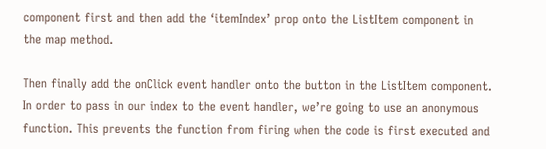component first and then add the ‘itemIndex’ prop onto the ListItem component in the map method.

Then finally add the onClick event handler onto the button in the ListItem component. In order to pass in our index to the event handler, we’re going to use an anonymous function. This prevents the function from firing when the code is first executed and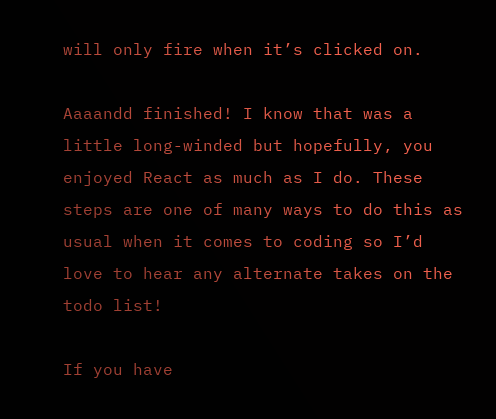will only fire when it’s clicked on.

Aaaandd finished! I know that was a little long-winded but hopefully, you enjoyed React as much as I do. These steps are one of many ways to do this as usual when it comes to coding so I’d love to hear any alternate takes on the todo list!

If you have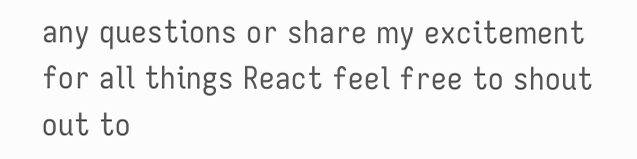any questions or share my excitement for all things React feel free to shout out to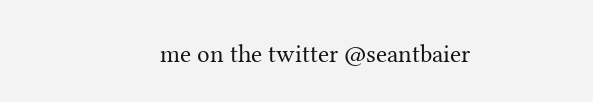me on the twitter @seantbaier